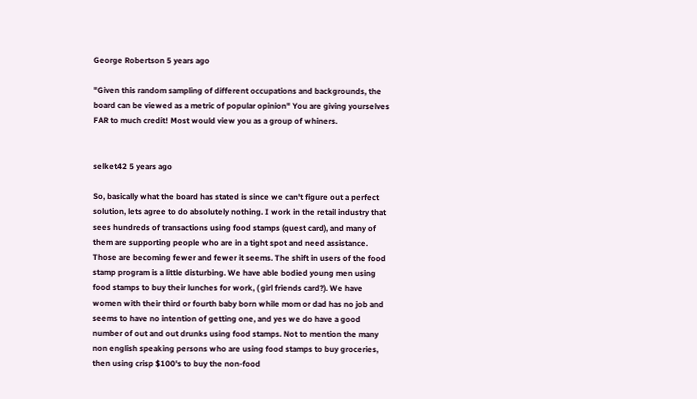George Robertson 5 years ago

"Given this random sampling of different occupations and backgrounds, the board can be viewed as a metric of popular opinion" You are giving yourselves FAR to much credit! Most would view you as a group of whiners.


selket42 5 years ago

So, basically what the board has stated is since we can't figure out a perfect solution, lets agree to do absolutely nothing. I work in the retail industry that sees hundreds of transactions using food stamps (quest card), and many of them are supporting people who are in a tight spot and need assistance. Those are becoming fewer and fewer it seems. The shift in users of the food stamp program is a little disturbing. We have able bodied young men using food stamps to buy their lunches for work, ( girl friends card?). We have women with their third or fourth baby born while mom or dad has no job and seems to have no intention of getting one, and yes we do have a good number of out and out drunks using food stamps. Not to mention the many non english speaking persons who are using food stamps to buy groceries, then using crisp $100's to buy the non-food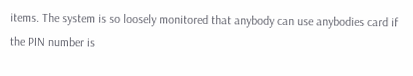items. The system is so loosely monitored that anybody can use anybodies card if the PIN number is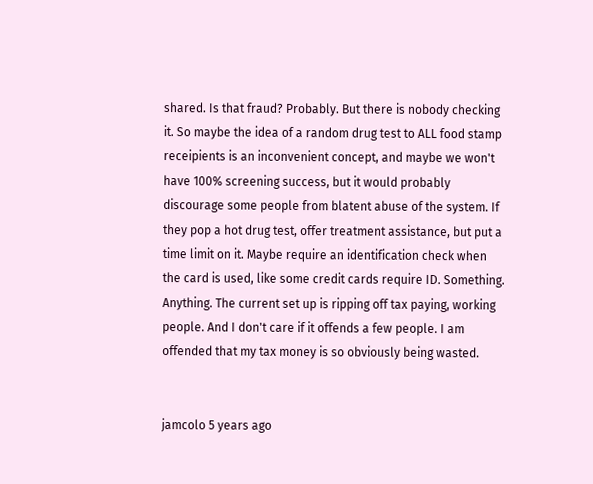shared. Is that fraud? Probably. But there is nobody checking it. So maybe the idea of a random drug test to ALL food stamp receipients is an inconvenient concept, and maybe we won't have 100% screening success, but it would probably discourage some people from blatent abuse of the system. If they pop a hot drug test, offer treatment assistance, but put a time limit on it. Maybe require an identification check when the card is used, like some credit cards require ID. Something. Anything. The current set up is ripping off tax paying, working people. And I don't care if it offends a few people. I am offended that my tax money is so obviously being wasted.


jamcolo 5 years ago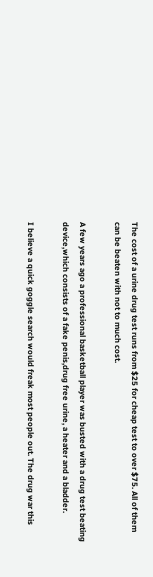The cost of a urine drug test runs from $25 for cheap test to over $75. All of them can be beaten with not to much cost.

A few years ago a professional basketball player was busted with a drug test beating device,which consists of a fake penis,drug free urine, a heater and a bladder.

I believe a quick goggle search would freak most people out. The drug war this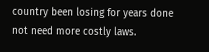country been losing for years done not need more costly laws.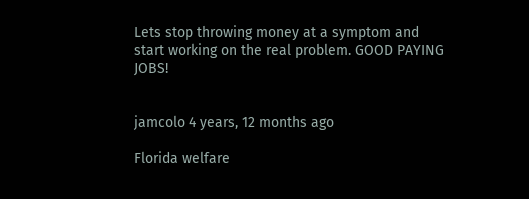Lets stop throwing money at a symptom and start working on the real problem. GOOD PAYING JOBS!


jamcolo 4 years, 12 months ago

Florida welfare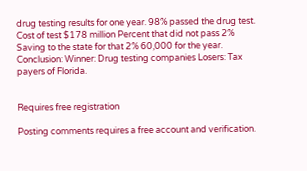drug testing results for one year. 98% passed the drug test. Cost of test $178 million Percent that did not pass 2% Saving to the state for that 2% 60,000 for the year. Conclusion: Winner: Drug testing companies Losers: Tax payers of Florida.


Requires free registration

Posting comments requires a free account and verification.